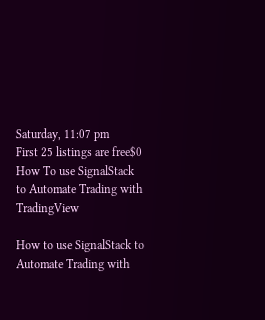Saturday, 11:07 pm
First 25 listings are free$0
How To use SignalStack to Automate Trading with TradingView

How to use SignalStack to Automate Trading with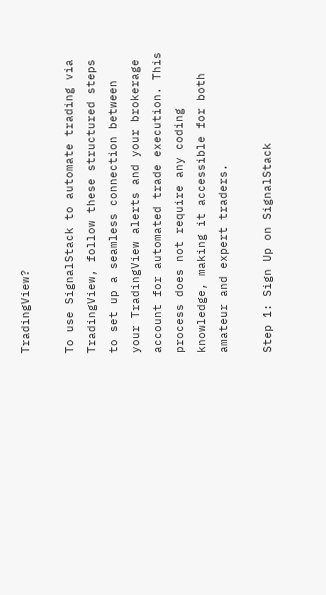TradingView?

To use SignalStack to automate trading via TradingView, follow these structured steps to set up a seamless connection between your TradingView alerts and your brokerage account for automated trade execution. This process does not require any coding knowledge, making it accessible for both amateur and expert traders.

Step 1: Sign Up on SignalStack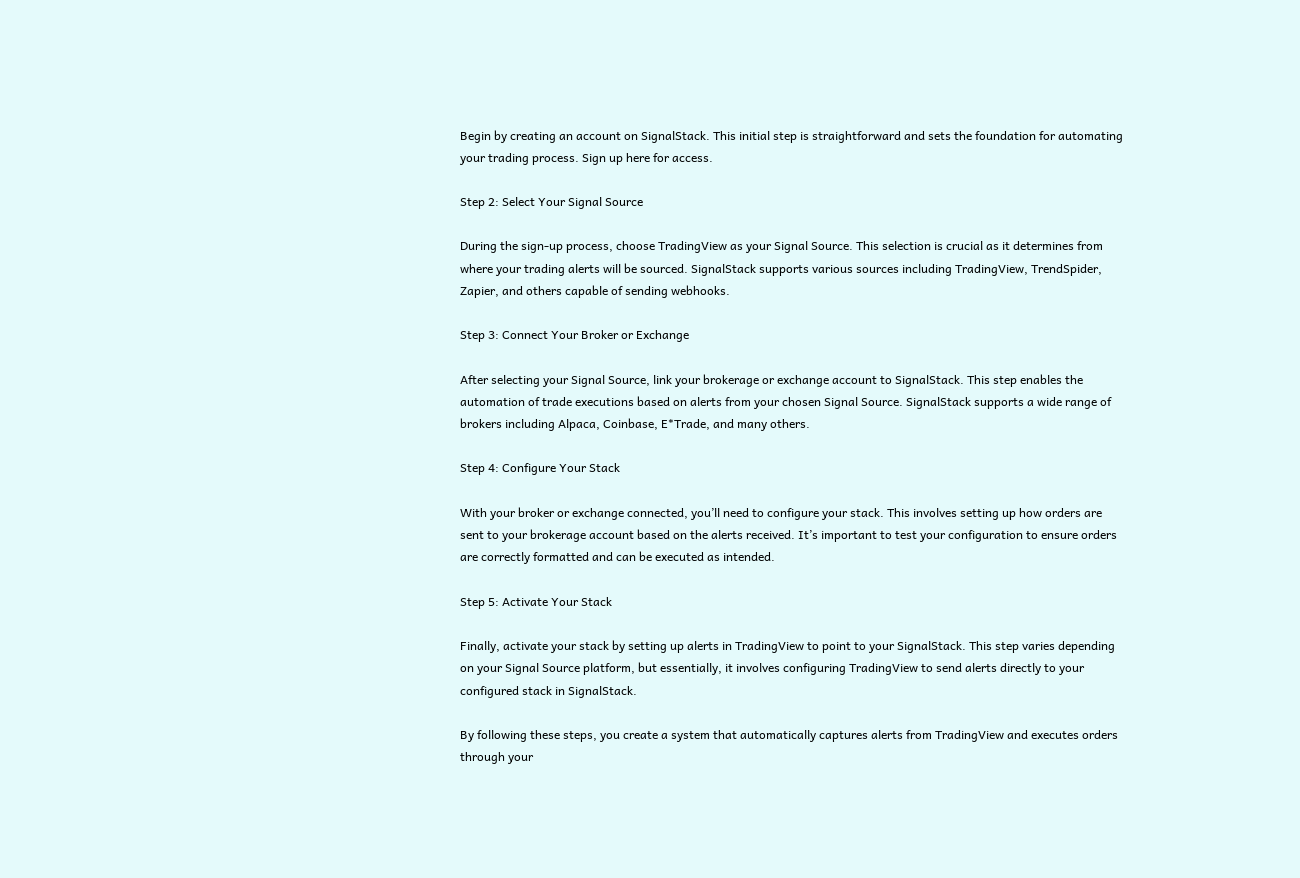Begin by creating an account on SignalStack. This initial step is straightforward and sets the foundation for automating your trading process. Sign up here for access.

Step 2: Select Your Signal Source

During the sign-up process, choose TradingView as your Signal Source. This selection is crucial as it determines from where your trading alerts will be sourced. SignalStack supports various sources including TradingView, TrendSpider, Zapier, and others capable of sending webhooks.

Step 3: Connect Your Broker or Exchange

After selecting your Signal Source, link your brokerage or exchange account to SignalStack. This step enables the automation of trade executions based on alerts from your chosen Signal Source. SignalStack supports a wide range of brokers including Alpaca, Coinbase, E*Trade, and many others.

Step 4: Configure Your Stack

With your broker or exchange connected, you’ll need to configure your stack. This involves setting up how orders are sent to your brokerage account based on the alerts received. It’s important to test your configuration to ensure orders are correctly formatted and can be executed as intended.

Step 5: Activate Your Stack

Finally, activate your stack by setting up alerts in TradingView to point to your SignalStack. This step varies depending on your Signal Source platform, but essentially, it involves configuring TradingView to send alerts directly to your configured stack in SignalStack.

By following these steps, you create a system that automatically captures alerts from TradingView and executes orders through your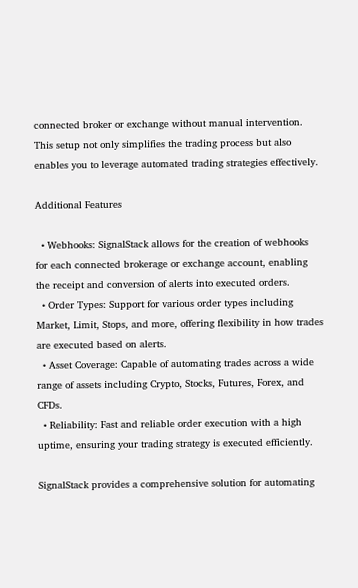connected broker or exchange without manual intervention. This setup not only simplifies the trading process but also enables you to leverage automated trading strategies effectively.

Additional Features

  • Webhooks: SignalStack allows for the creation of webhooks for each connected brokerage or exchange account, enabling the receipt and conversion of alerts into executed orders.
  • Order Types: Support for various order types including Market, Limit, Stops, and more, offering flexibility in how trades are executed based on alerts.
  • Asset Coverage: Capable of automating trades across a wide range of assets including Crypto, Stocks, Futures, Forex, and CFDs.
  • Reliability: Fast and reliable order execution with a high uptime, ensuring your trading strategy is executed efficiently.

SignalStack provides a comprehensive solution for automating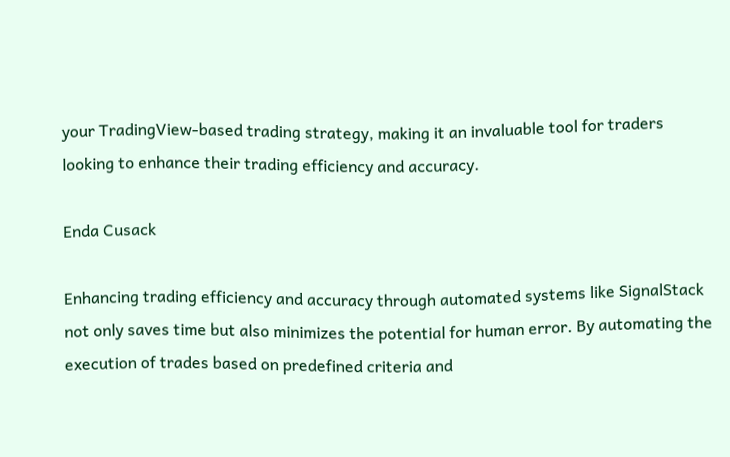your TradingView-based trading strategy, making it an invaluable tool for traders looking to enhance their trading efficiency and accuracy.

Enda Cusack

Enhancing trading efficiency and accuracy through automated systems like SignalStack not only saves time but also minimizes the potential for human error. By automating the execution of trades based on predefined criteria and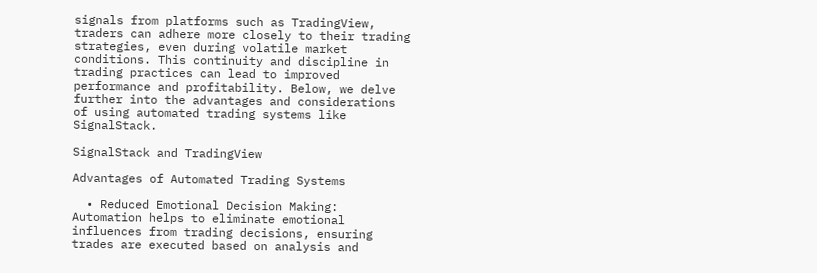signals from platforms such as TradingView, traders can adhere more closely to their trading strategies, even during volatile market conditions. This continuity and discipline in trading practices can lead to improved performance and profitability. Below, we delve further into the advantages and considerations of using automated trading systems like SignalStack.

SignalStack and TradingView

Advantages of Automated Trading Systems

  • Reduced Emotional Decision Making: Automation helps to eliminate emotional influences from trading decisions, ensuring trades are executed based on analysis and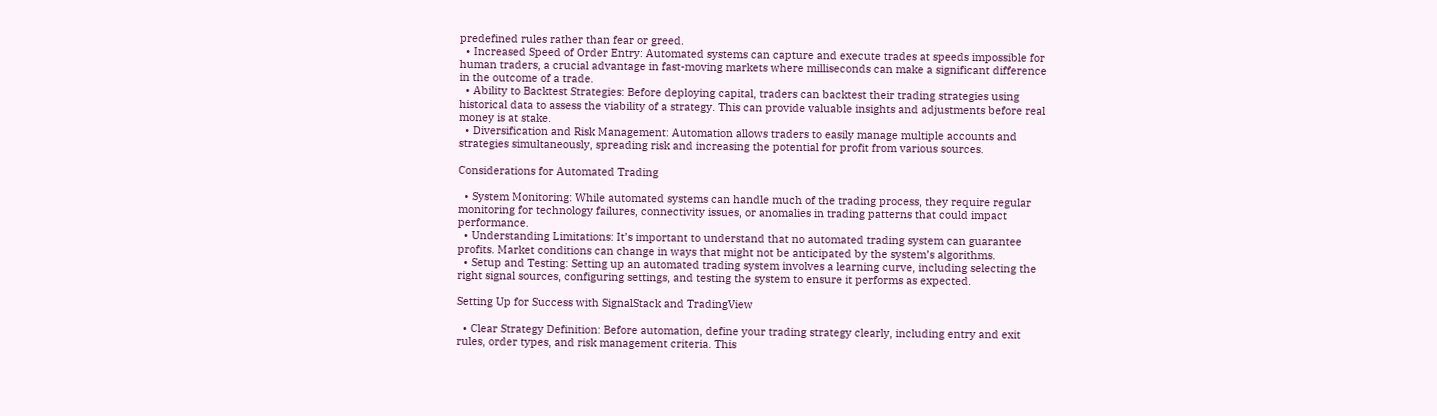predefined rules rather than fear or greed.
  • Increased Speed of Order Entry: Automated systems can capture and execute trades at speeds impossible for human traders, a crucial advantage in fast-moving markets where milliseconds can make a significant difference in the outcome of a trade.
  • Ability to Backtest Strategies: Before deploying capital, traders can backtest their trading strategies using historical data to assess the viability of a strategy. This can provide valuable insights and adjustments before real money is at stake.
  • Diversification and Risk Management: Automation allows traders to easily manage multiple accounts and strategies simultaneously, spreading risk and increasing the potential for profit from various sources.

Considerations for Automated Trading

  • System Monitoring: While automated systems can handle much of the trading process, they require regular monitoring for technology failures, connectivity issues, or anomalies in trading patterns that could impact performance.
  • Understanding Limitations: It’s important to understand that no automated trading system can guarantee profits. Market conditions can change in ways that might not be anticipated by the system’s algorithms.
  • Setup and Testing: Setting up an automated trading system involves a learning curve, including selecting the right signal sources, configuring settings, and testing the system to ensure it performs as expected.

Setting Up for Success with SignalStack and TradingView

  • Clear Strategy Definition: Before automation, define your trading strategy clearly, including entry and exit rules, order types, and risk management criteria. This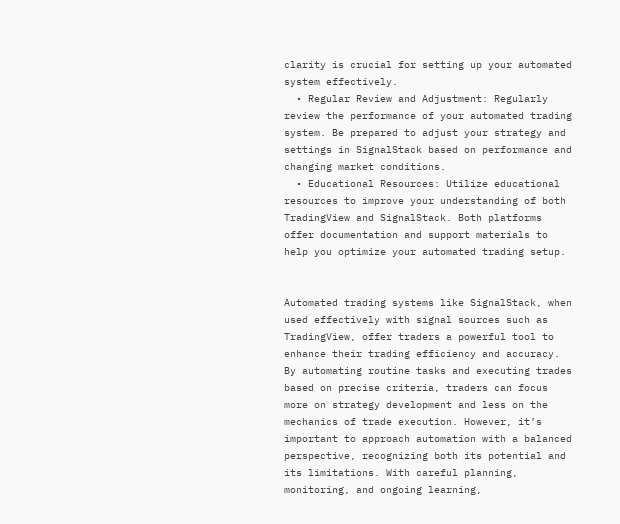clarity is crucial for setting up your automated system effectively.
  • Regular Review and Adjustment: Regularly review the performance of your automated trading system. Be prepared to adjust your strategy and settings in SignalStack based on performance and changing market conditions.
  • Educational Resources: Utilize educational resources to improve your understanding of both TradingView and SignalStack. Both platforms offer documentation and support materials to help you optimize your automated trading setup.


Automated trading systems like SignalStack, when used effectively with signal sources such as TradingView, offer traders a powerful tool to enhance their trading efficiency and accuracy. By automating routine tasks and executing trades based on precise criteria, traders can focus more on strategy development and less on the mechanics of trade execution. However, it’s important to approach automation with a balanced perspective, recognizing both its potential and its limitations. With careful planning, monitoring, and ongoing learning,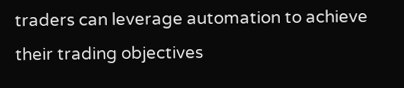traders can leverage automation to achieve their trading objectives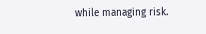while managing risk.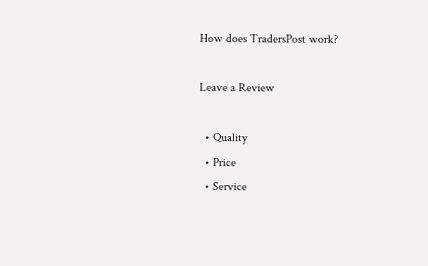How does TradersPost work?

Leave a Review

  • Quality
  • Price
  • Service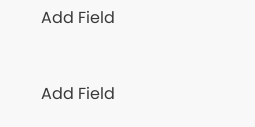Add Field


Add Field